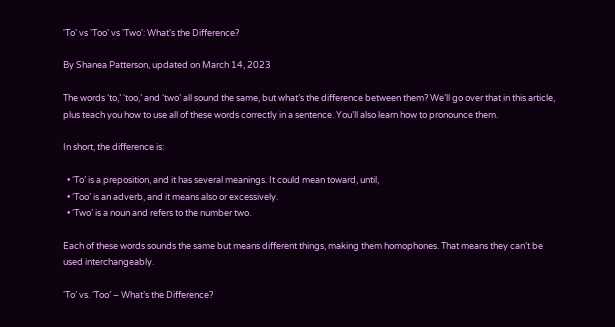'To' vs 'Too' vs 'Two': What's the Difference?

By Shanea Patterson, updated on March 14, 2023

The words ‘to,’ ‘too,’ and ‘two’ all sound the same, but what’s the difference between them? We’ll go over that in this article, plus teach you how to use all of these words correctly in a sentence. You’ll also learn how to pronounce them.

In short, the difference is:

  • ‘To’ is a preposition, and it has several meanings. It could mean toward, until,
  • ‘Too’ is an adverb, and it means also or excessively.
  • ‘Two’ is a noun and refers to the number two.

Each of these words sounds the same but means different things, making them homophones. That means they can’t be used interchangeably.

‘To’ vs. ‘Too’ – What’s the Difference?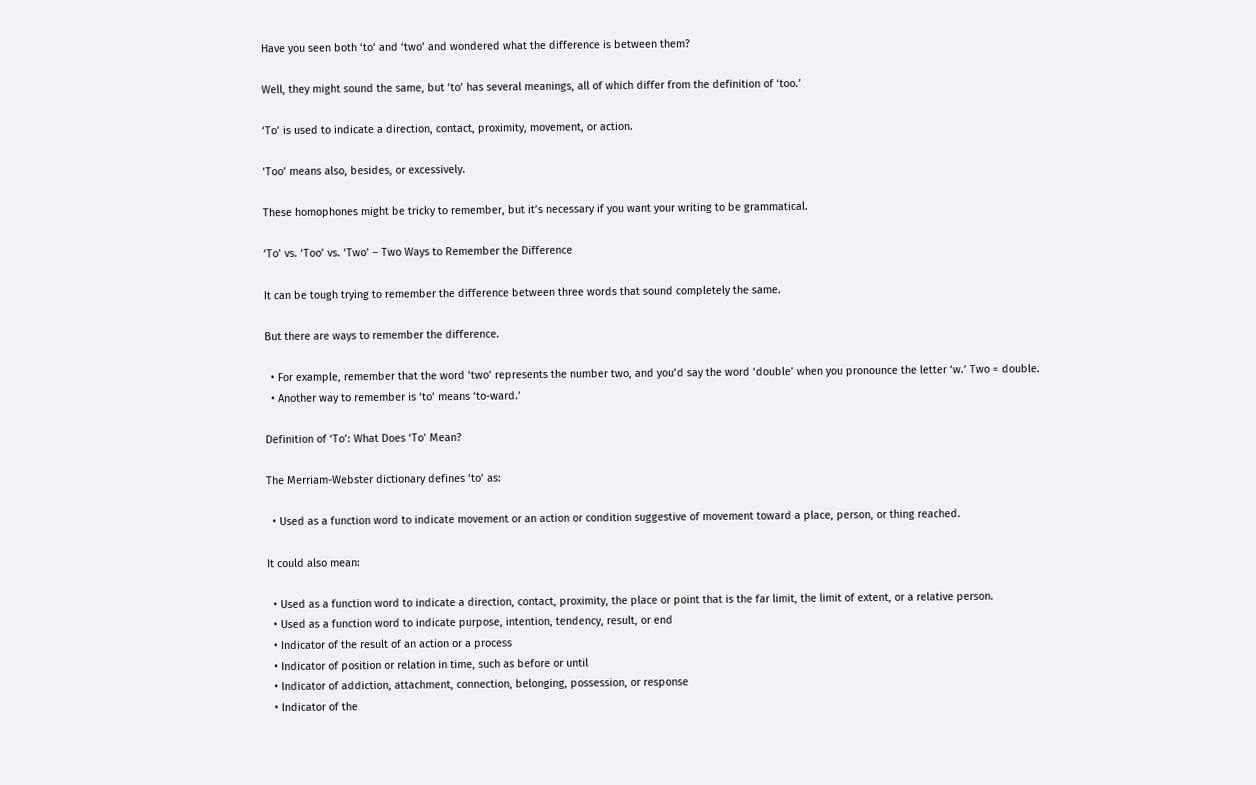Have you seen both ‘to’ and ‘two’ and wondered what the difference is between them?

Well, they might sound the same, but ‘to’ has several meanings, all of which differ from the definition of ‘too.’

‘To’ is used to indicate a direction, contact, proximity, movement, or action.

‘Too’ means also, besides, or excessively.

These homophones might be tricky to remember, but it’s necessary if you want your writing to be grammatical.

‘To’ vs. ‘Too’ vs. ‘Two’ – Two Ways to Remember the Difference

It can be tough trying to remember the difference between three words that sound completely the same.

But there are ways to remember the difference.

  • For example, remember that the word ‘two’ represents the number two, and you’d say the word ‘double’ when you pronounce the letter ‘w.’ Two = double.
  • Another way to remember is ‘to’ means ‘to-ward.’

Definition of ‘To’: What Does ‘To’ Mean?

The Merriam-Webster dictionary defines ‘to’ as:

  • Used as a function word to indicate movement or an action or condition suggestive of movement toward a place, person, or thing reached.

It could also mean:

  • Used as a function word to indicate a direction, contact, proximity, the place or point that is the far limit, the limit of extent, or a relative person.
  • Used as a function word to indicate purpose, intention, tendency, result, or end
  • Indicator of the result of an action or a process
  • Indicator of position or relation in time, such as before or until
  • Indicator of addiction, attachment, connection, belonging, possession, or response
  • Indicator of the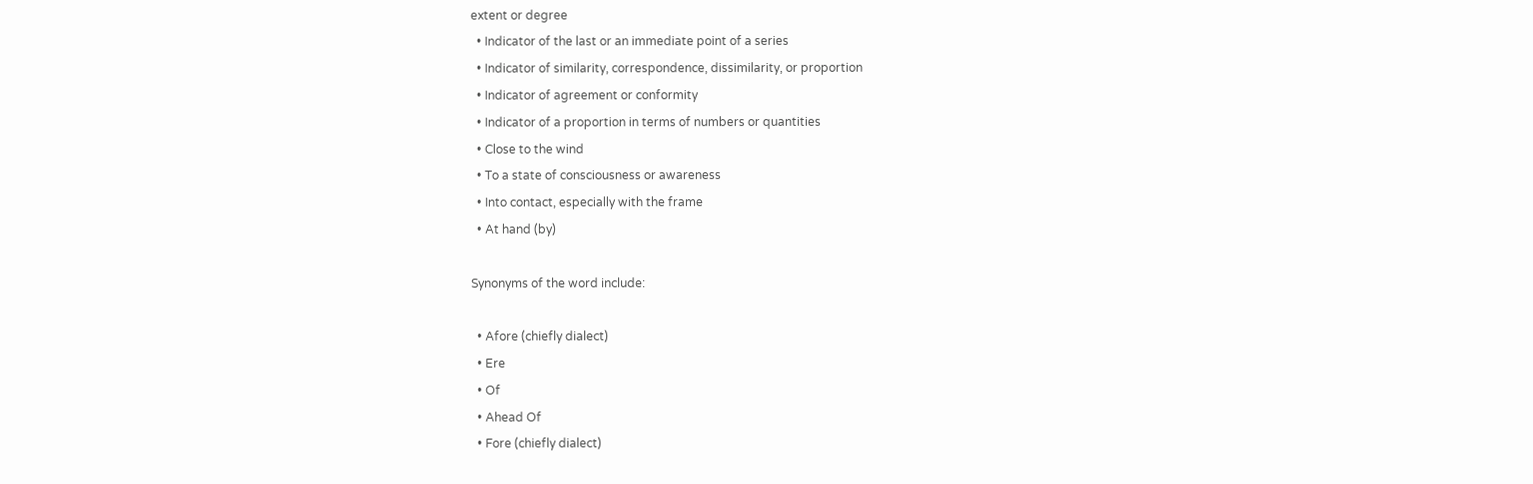extent or degree
  • Indicator of the last or an immediate point of a series
  • Indicator of similarity, correspondence, dissimilarity, or proportion
  • Indicator of agreement or conformity
  • Indicator of a proportion in terms of numbers or quantities
  • Close to the wind
  • To a state of consciousness or awareness
  • Into contact, especially with the frame
  • At hand (by)

Synonyms of the word include:

  • Afore (chiefly dialect)
  • Ere
  • Of
  • Ahead Of
  • Fore (chiefly dialect)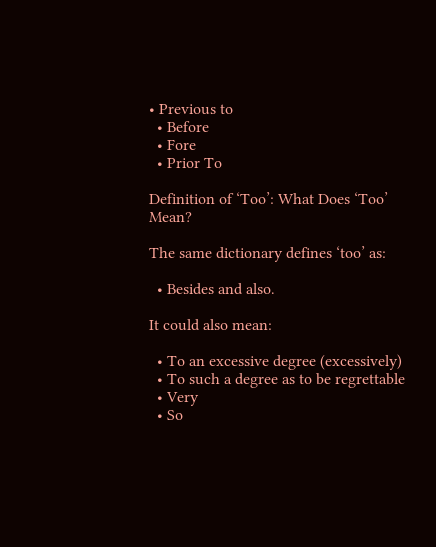• Previous to
  • Before
  • Fore
  • Prior To

Definition of ‘Too’: What Does ‘Too’ Mean?

The same dictionary defines ‘too’ as:

  • Besides and also.

It could also mean:

  • To an excessive degree (excessively)
  • To such a degree as to be regrettable
  • Very
  • So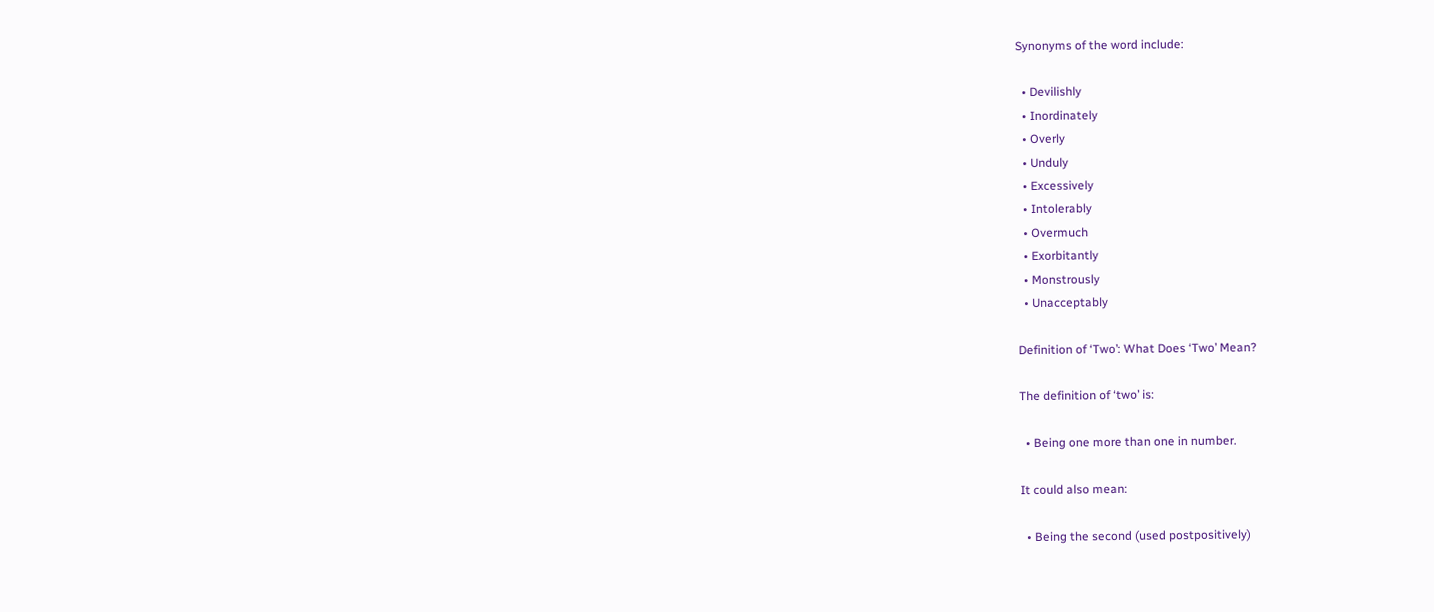Synonyms of the word include:

  • Devilishly
  • Inordinately
  • Overly
  • Unduly
  • Excessively
  • Intolerably
  • Overmuch
  • Exorbitantly
  • Monstrously
  • Unacceptably

Definition of ‘Two’: What Does ‘Two’ Mean?

The definition of ‘two’ is:

  • Being one more than one in number.

It could also mean:

  • Being the second (used postpositively)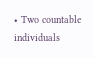• Two countable individuals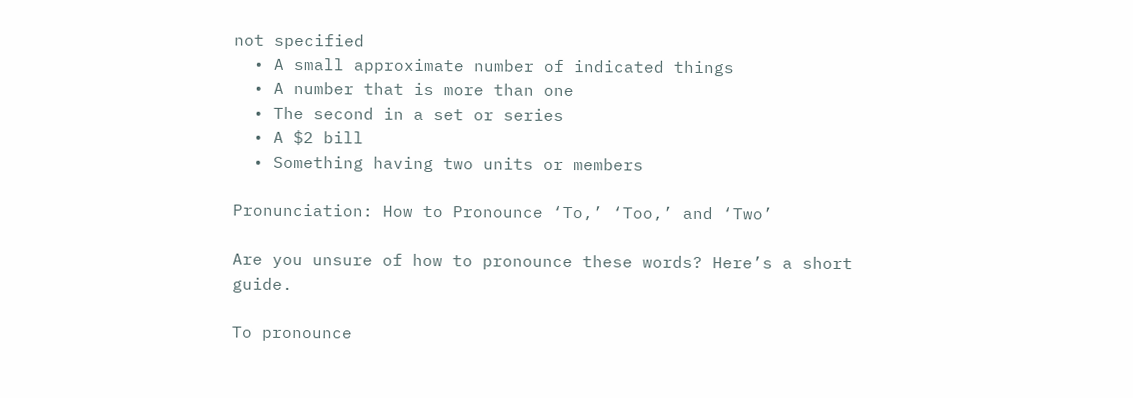not specified
  • A small approximate number of indicated things
  • A number that is more than one
  • The second in a set or series
  • A $2 bill
  • Something having two units or members

Pronunciation: How to Pronounce ‘To,’ ‘Too,’ and ‘Two’

Are you unsure of how to pronounce these words? Here’s a short guide.

To pronounce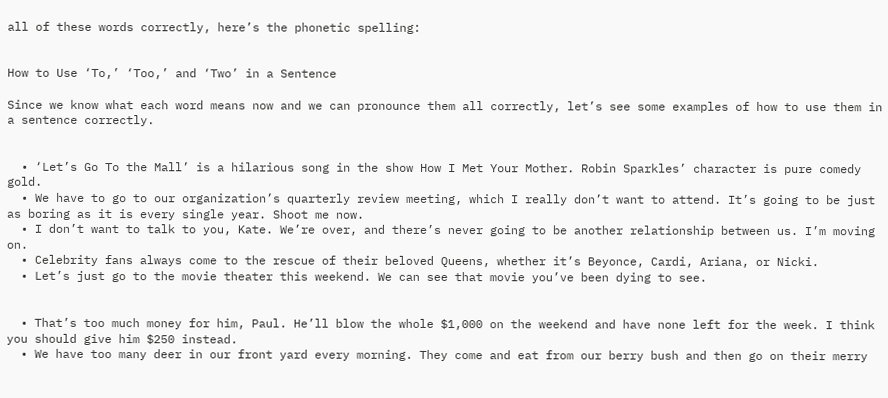all of these words correctly, here’s the phonetic spelling:


How to Use ‘To,’ ‘Too,’ and ‘Two’ in a Sentence

Since we know what each word means now and we can pronounce them all correctly, let’s see some examples of how to use them in a sentence correctly.


  • ‘Let’s Go To the Mall’ is a hilarious song in the show How I Met Your Mother. Robin Sparkles’ character is pure comedy gold.
  • We have to go to our organization’s quarterly review meeting, which I really don’t want to attend. It’s going to be just as boring as it is every single year. Shoot me now.
  • I don’t want to talk to you, Kate. We’re over, and there’s never going to be another relationship between us. I’m moving on.
  • Celebrity fans always come to the rescue of their beloved Queens, whether it’s Beyonce, Cardi, Ariana, or Nicki.
  • Let’s just go to the movie theater this weekend. We can see that movie you’ve been dying to see.


  • That’s too much money for him, Paul. He’ll blow the whole $1,000 on the weekend and have none left for the week. I think you should give him $250 instead.
  • We have too many deer in our front yard every morning. They come and eat from our berry bush and then go on their merry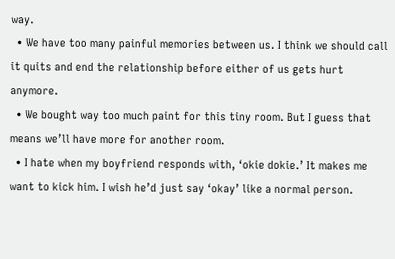way.
  • We have too many painful memories between us. I think we should call it quits and end the relationship before either of us gets hurt anymore.
  • We bought way too much paint for this tiny room. But I guess that means we’ll have more for another room.
  • I hate when my boyfriend responds with, ‘okie dokie.’ It makes me want to kick him. I wish he’d just say ‘okay’ like a normal person.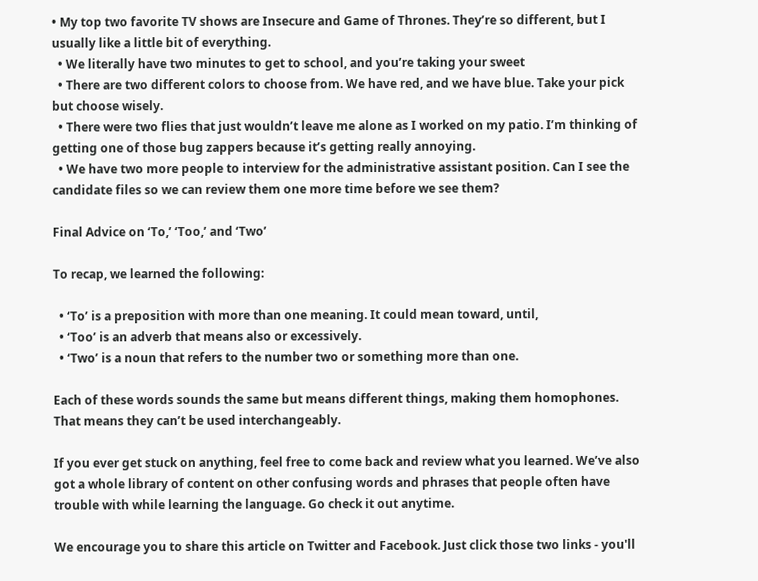• My top two favorite TV shows are Insecure and Game of Thrones. They’re so different, but I usually like a little bit of everything.
  • We literally have two minutes to get to school, and you’re taking your sweet
  • There are two different colors to choose from. We have red, and we have blue. Take your pick but choose wisely.
  • There were two flies that just wouldn’t leave me alone as I worked on my patio. I’m thinking of getting one of those bug zappers because it’s getting really annoying.
  • We have two more people to interview for the administrative assistant position. Can I see the candidate files so we can review them one more time before we see them?

Final Advice on ‘To,’ ‘Too,’ and ‘Two’

To recap, we learned the following:

  • ‘To’ is a preposition with more than one meaning. It could mean toward, until,
  • ‘Too’ is an adverb that means also or excessively.
  • ‘Two’ is a noun that refers to the number two or something more than one.

Each of these words sounds the same but means different things, making them homophones. That means they can’t be used interchangeably.

If you ever get stuck on anything, feel free to come back and review what you learned. We’ve also got a whole library of content on other confusing words and phrases that people often have trouble with while learning the language. Go check it out anytime.

We encourage you to share this article on Twitter and Facebook. Just click those two links - you'll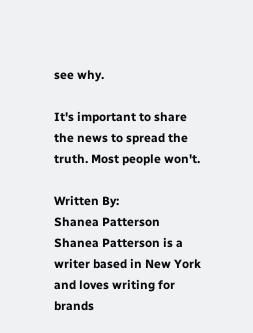see why.

It's important to share the news to spread the truth. Most people won't.

Written By:
Shanea Patterson
Shanea Patterson is a writer based in New York and loves writing for brands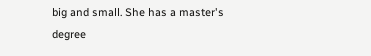big and small. She has a master's degree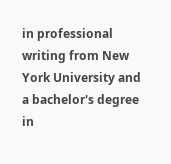in professional writing from New York University and a bachelor's degree in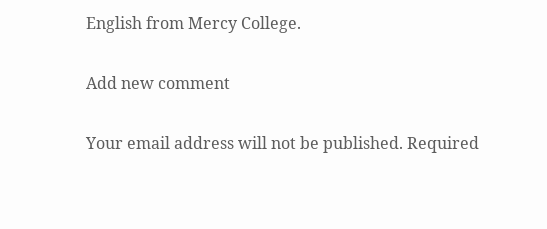English from Mercy College.

Add new comment

Your email address will not be published. Required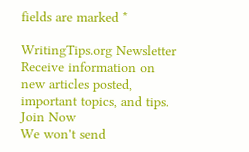fields are marked *

WritingTips.org Newsletter
Receive information on
new articles posted, important topics, and tips.
Join Now
We won't send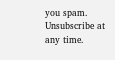you spam. Unsubscribe at any time.